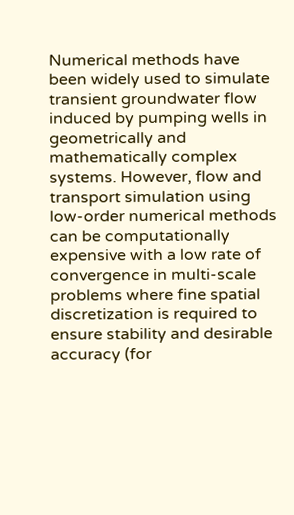Numerical methods have been widely used to simulate transient groundwater flow induced by pumping wells in geometrically and mathematically complex systems. However, flow and transport simulation using low-order numerical methods can be computationally expensive with a low rate of convergence in multi-scale problems where fine spatial discretization is required to ensure stability and desirable accuracy (for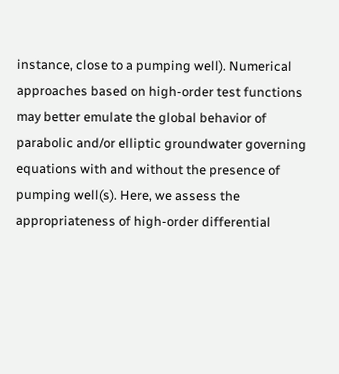instance, close to a pumping well). Numerical approaches based on high-order test functions may better emulate the global behavior of parabolic and/or elliptic groundwater governing equations with and without the presence of pumping well(s). Here, we assess the appropriateness of high-order differential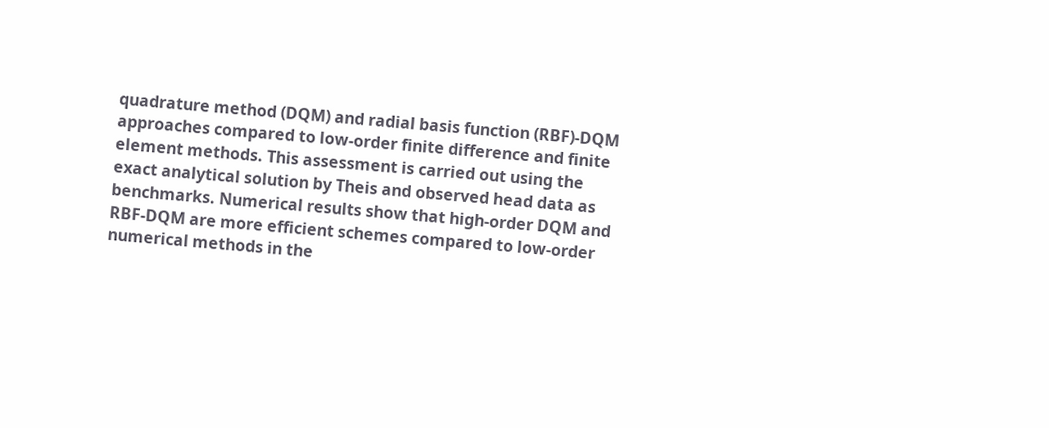quadrature method (DQM) and radial basis function (RBF)-DQM approaches compared to low-order finite difference and finite element methods. This assessment is carried out using the exact analytical solution by Theis and observed head data as benchmarks. Numerical results show that high-order DQM and RBF-DQM are more efficient schemes compared to low-order numerical methods in the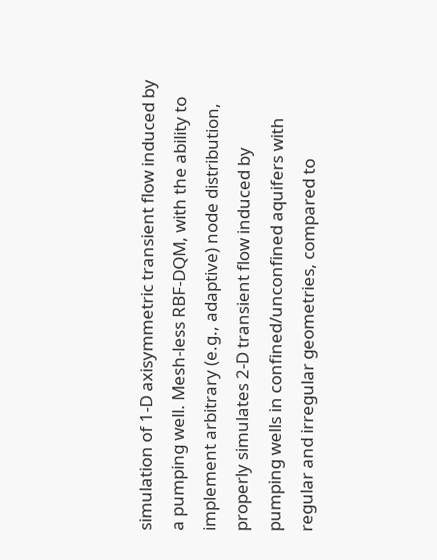simulation of 1-D axisymmetric transient flow induced by a pumping well. Mesh-less RBF-DQM, with the ability to implement arbitrary (e.g., adaptive) node distribution, properly simulates 2-D transient flow induced by pumping wells in confined/unconfined aquifers with regular and irregular geometries, compared to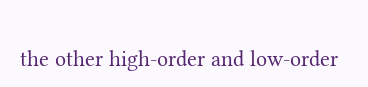the other high-order and low-order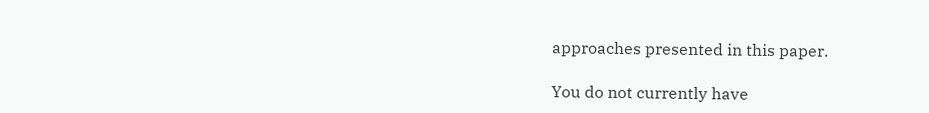approaches presented in this paper.

You do not currently have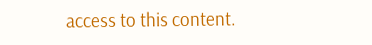access to this content.